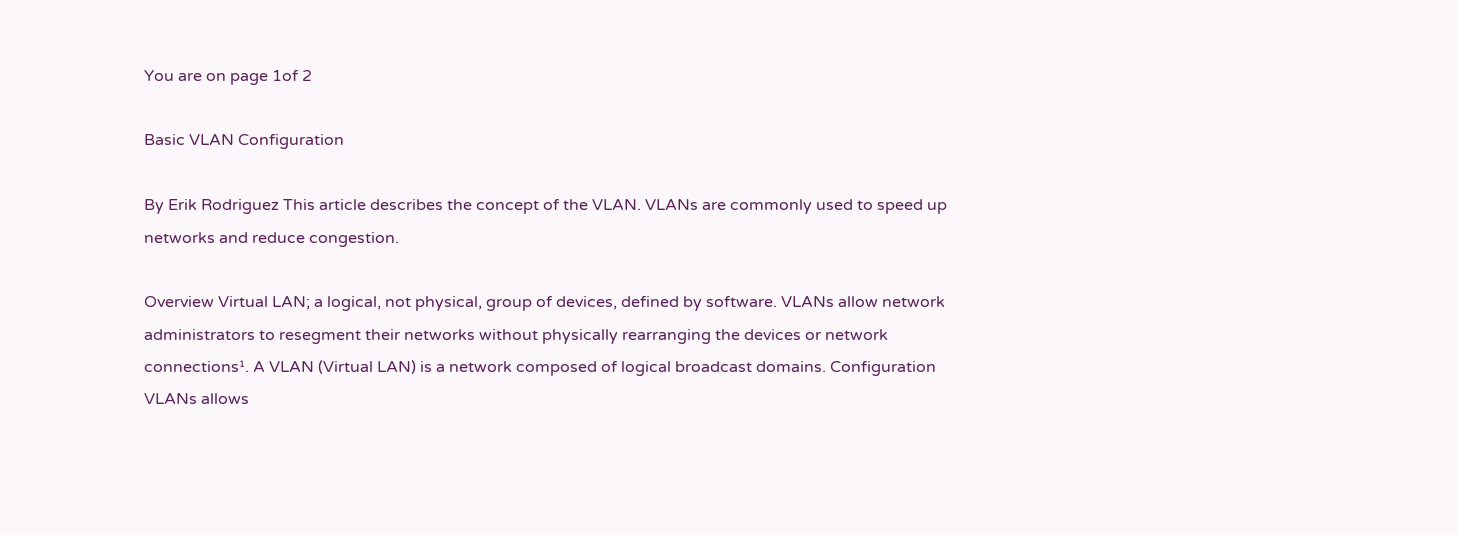You are on page 1of 2

Basic VLAN Configuration

By Erik Rodriguez This article describes the concept of the VLAN. VLANs are commonly used to speed up networks and reduce congestion.

Overview Virtual LAN; a logical, not physical, group of devices, defined by software. VLANs allow network administrators to resegment their networks without physically rearranging the devices or network connections¹. A VLAN (Virtual LAN) is a network composed of logical broadcast domains. Configuration VLANs allows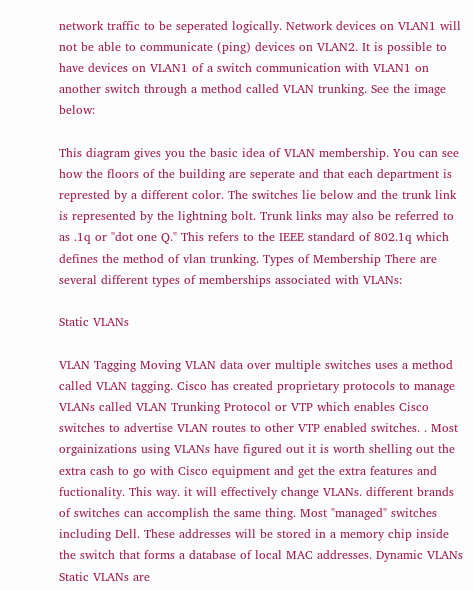network traffic to be seperated logically. Network devices on VLAN1 will not be able to communicate (ping) devices on VLAN2. It is possible to have devices on VLAN1 of a switch communication with VLAN1 on another switch through a method called VLAN trunking. See the image below:

This diagram gives you the basic idea of VLAN membership. You can see how the floors of the building are seperate and that each department is represted by a different color. The switches lie below and the trunk link is represented by the lightning bolt. Trunk links may also be referred to as .1q or "dot one Q." This refers to the IEEE standard of 802.1q which defines the method of vlan trunking. Types of Membership There are several different types of memberships associated with VLANs:

Static VLANs

VLAN Tagging Moving VLAN data over multiple switches uses a method called VLAN tagging. Cisco has created proprietary protocols to manage VLANs called VLAN Trunking Protocol or VTP which enables Cisco switches to advertise VLAN routes to other VTP enabled switches. . Most orgainizations using VLANs have figured out it is worth shelling out the extra cash to go with Cisco equipment and get the extra features and fuctionality. This way. it will effectively change VLANs. different brands of switches can accomplish the same thing. Most "managed" switches including Dell. These addresses will be stored in a memory chip inside the switch that forms a database of local MAC addresses. Dynamic VLANs Static VLANs are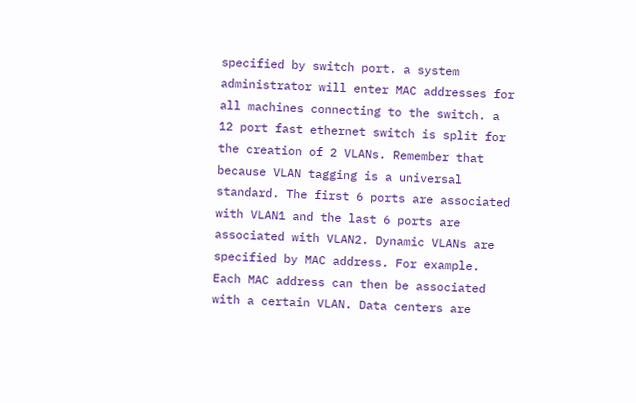specified by switch port. a system administrator will enter MAC addresses for all machines connecting to the switch. a 12 port fast ethernet switch is split for the creation of 2 VLANs. Remember that because VLAN tagging is a universal standard. The first 6 ports are associated with VLAN1 and the last 6 ports are associated with VLAN2. Dynamic VLANs are specified by MAC address. For example. Each MAC address can then be associated with a certain VLAN. Data centers are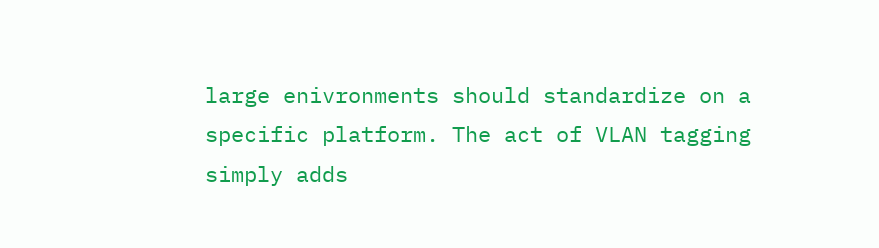large enivronments should standardize on a specific platform. The act of VLAN tagging simply adds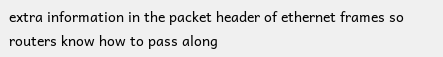extra information in the packet header of ethernet frames so routers know how to pass along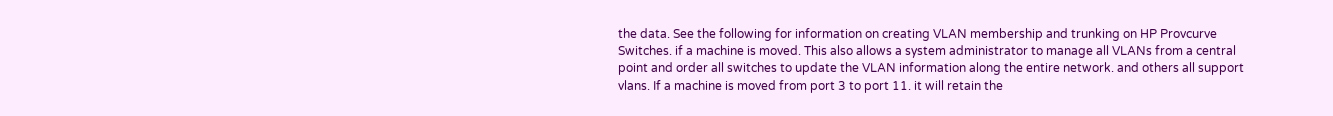the data. See the following for information on creating VLAN membership and trunking on HP Provcurve Switches. if a machine is moved. This also allows a system administrator to manage all VLANs from a central point and order all switches to update the VLAN information along the entire network. and others all support vlans. If a machine is moved from port 3 to port 11. it will retain the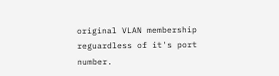original VLAN membership reguardless of it's port number.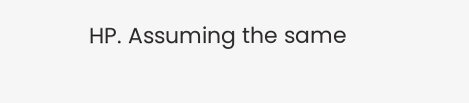HP. Assuming the same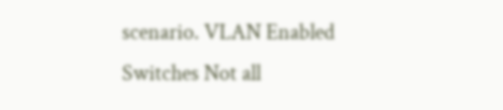scenario. VLAN Enabled Switches Not all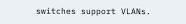switches support VLANs.